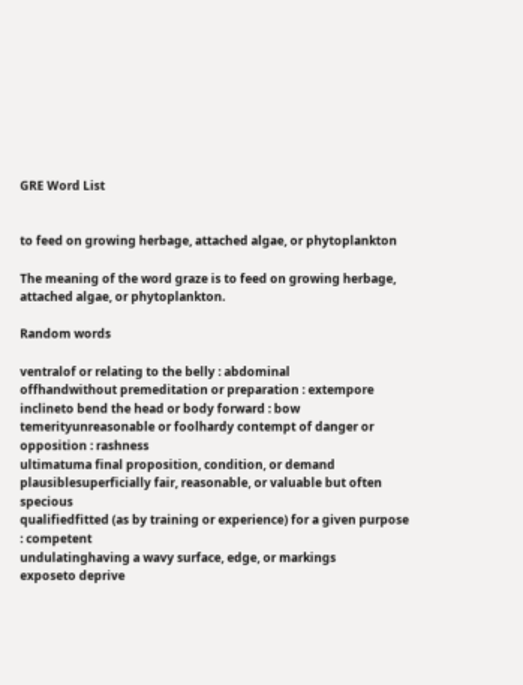GRE Word List


to feed on growing herbage, attached algae, or phytoplankton

The meaning of the word graze is to feed on growing herbage, attached algae, or phytoplankton.

Random words

ventralof or relating to the belly : abdominal
offhandwithout premeditation or preparation : extempore
inclineto bend the head or body forward : bow
temerityunreasonable or foolhardy contempt of danger or opposition : rashness
ultimatuma final proposition, condition, or demand
plausiblesuperficially fair, reasonable, or valuable but often specious
qualifiedfitted (as by training or experience) for a given purpose : competent
undulatinghaving a wavy surface, edge, or markings
exposeto deprive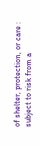of shelter, protection, or care : subject to risk from a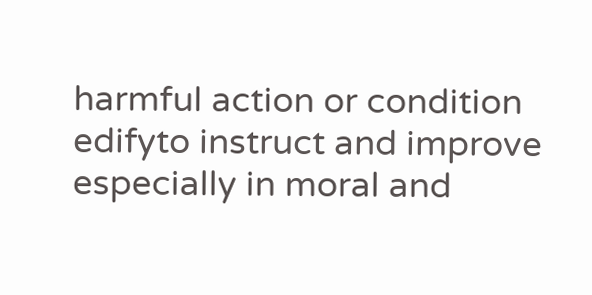harmful action or condition
edifyto instruct and improve especially in moral and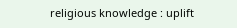religious knowledge : uplift